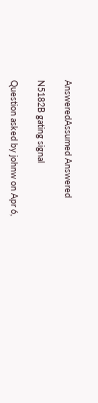AnsweredAssumed Answered

N5182B gating signal

Question asked by johnw on Apr 6,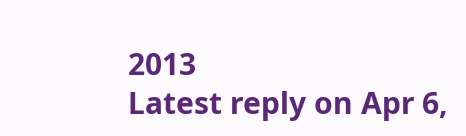2013
Latest reply on Apr 6,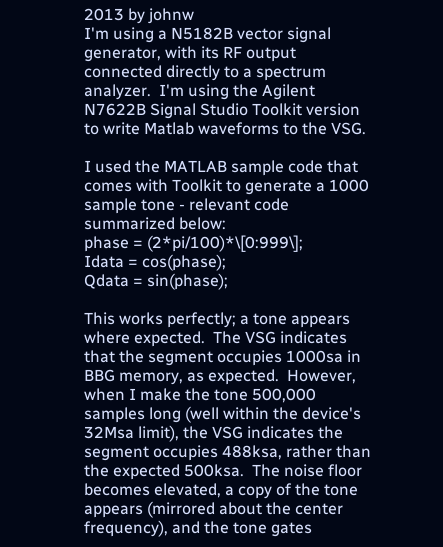2013 by johnw
I'm using a N5182B vector signal generator, with its RF output connected directly to a spectrum analyzer.  I'm using the Agilent N7622B Signal Studio Toolkit version to write Matlab waveforms to the VSG.

I used the MATLAB sample code that comes with Toolkit to generate a 1000 sample tone - relevant code summarized below:
phase = (2*pi/100)*\[0:999\];
Idata = cos(phase);
Qdata = sin(phase);

This works perfectly; a tone appears where expected.  The VSG indicates that the segment occupies 1000sa in BBG memory, as expected.  However, when I make the tone 500,000 samples long (well within the device's 32Msa limit), the VSG indicates the segment occupies 488ksa, rather than the expected 500ksa.  The noise floor becomes elevated, a copy of the tone appears (mirrored about the center frequency), and the tone gates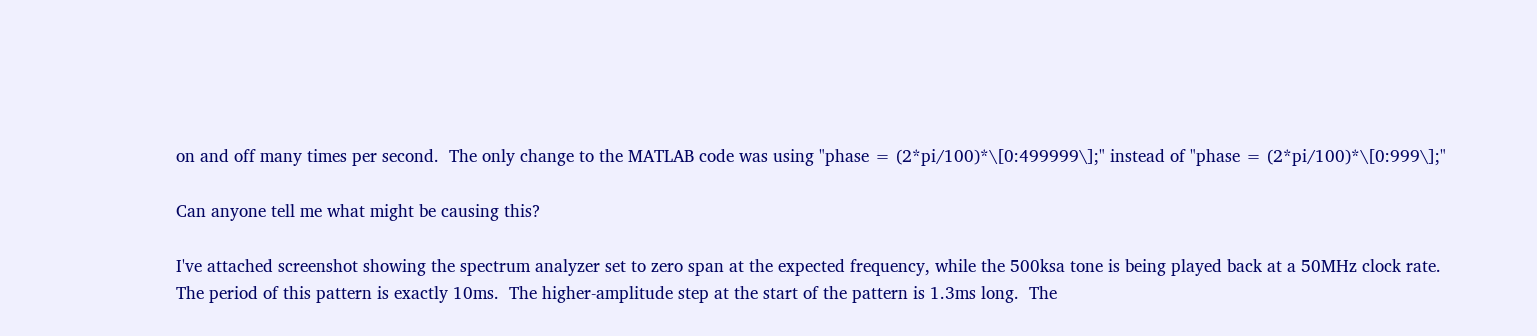on and off many times per second.  The only change to the MATLAB code was using "phase = (2*pi/100)*\[0:499999\];" instead of "phase = (2*pi/100)*\[0:999\];"

Can anyone tell me what might be causing this?

I've attached screenshot showing the spectrum analyzer set to zero span at the expected frequency, while the 500ksa tone is being played back at a 50MHz clock rate.  The period of this pattern is exactly 10ms.  The higher-amplitude step at the start of the pattern is 1.3ms long.  The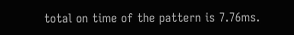total on time of the pattern is 7.76ms.